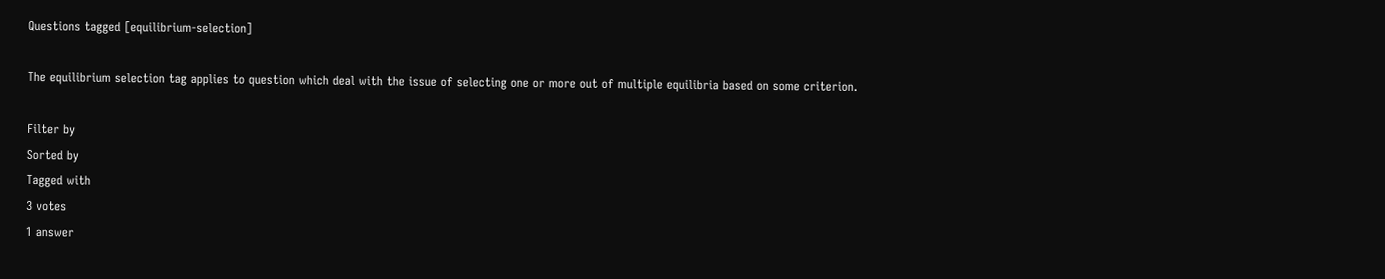Questions tagged [equilibrium-selection]

The equilibrium selection tag applies to question which deal with the issue of selecting one or more out of multiple equilibria based on some criterion.

Filter by
Sorted by
Tagged with
3 votes
1 answer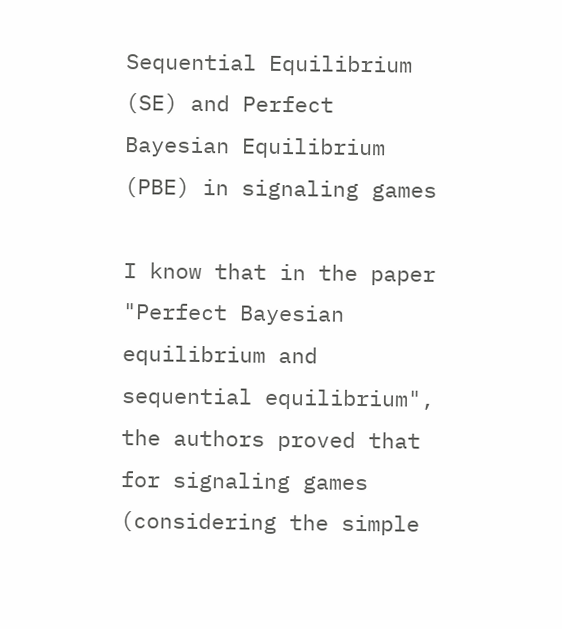Sequential Equilibrium (SE) and Perfect Bayesian Equilibrium (PBE) in signaling games

I know that in the paper "Perfect Bayesian equilibrium and sequential equilibrium", the authors proved that for signaling games (considering the simple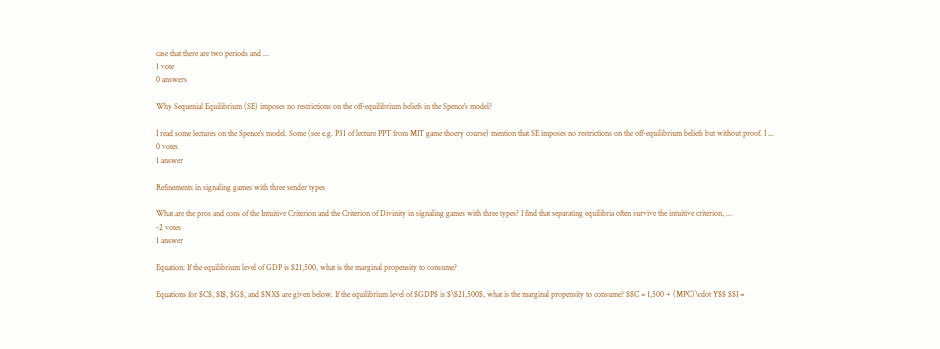case that there are two periods and ...
1 vote
0 answers

Why Sequenial Equilibrium (SE) imposes no restrictions on the off-equilibrium beliefs in the Spence's model?

I read some lectures on the Spence's model. Some (see e.g. P31 of lecture PPT from MIT game thoery course) mention that SE imposes no restrictions on the off-equilibrium beliefs but without proof. I ...
0 votes
1 answer

Refinements in signaling games with three sender types

What are the pros and cons of the Intuitive Criterion and the Criterion of Divinity in signaling games with three types? I find that separating equilibria often survive the intuitive criterion, ...
-2 votes
1 answer

Equation: If the equilibrium level of GDP is $21,500, what is the marginal propensity to consume?

Equations for $C$, $I$, $G$, and $NX$ are given below. If the equilibrium level of $GDP$ is $\$21,500$, what is the marginal propensity to consume? $$C = 1,500 + (MPC)\cdot Y$$ $$I =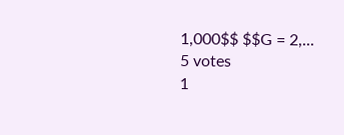1,000$$ $$G = 2,...
5 votes
1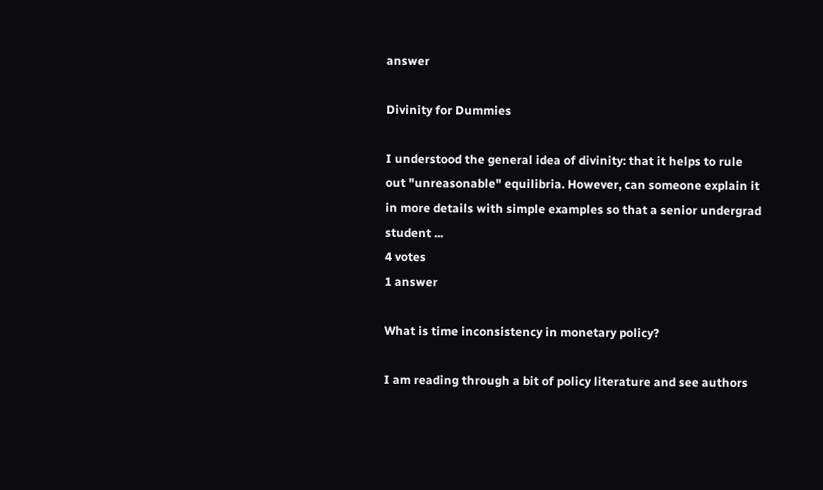answer

Divinity for Dummies

I understood the general idea of divinity: that it helps to rule out "unreasonable" equilibria. However, can someone explain it in more details with simple examples so that a senior undergrad student ...
4 votes
1 answer

What is time inconsistency in monetary policy?

I am reading through a bit of policy literature and see authors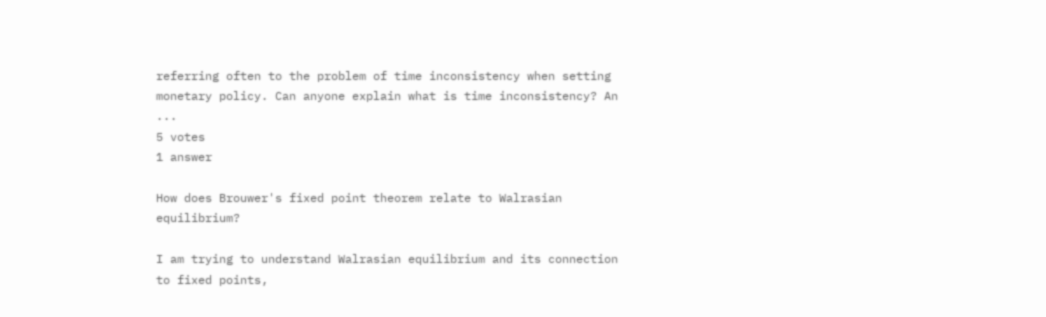referring often to the problem of time inconsistency when setting monetary policy. Can anyone explain what is time inconsistency? An ...
5 votes
1 answer

How does Brouwer's fixed point theorem relate to Walrasian equilibrium?

I am trying to understand Walrasian equilibrium and its connection to fixed points,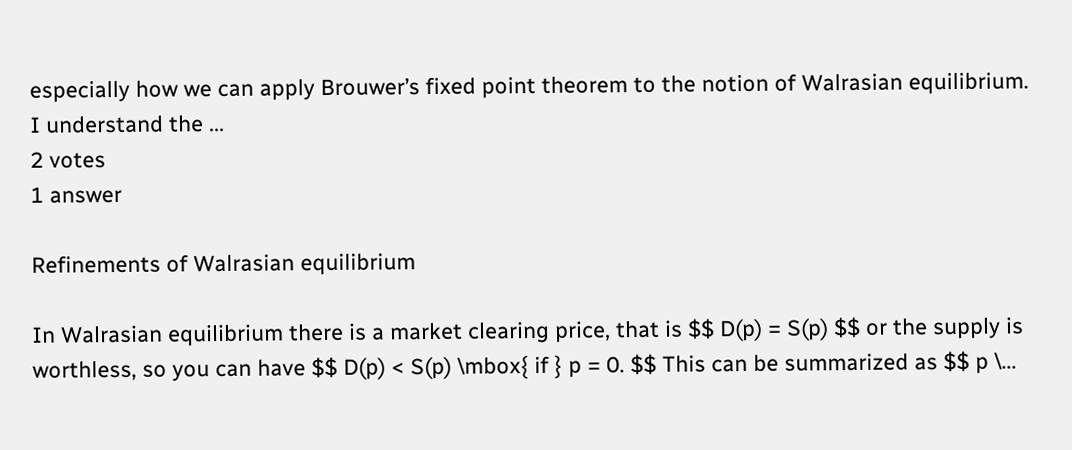especially how we can apply Brouwer’s fixed point theorem to the notion of Walrasian equilibrium. I understand the ...
2 votes
1 answer

Refinements of Walrasian equilibrium

In Walrasian equilibrium there is a market clearing price, that is $$ D(p) = S(p) $$ or the supply is worthless, so you can have $$ D(p) < S(p) \mbox{ if } p = 0. $$ This can be summarized as $$ p \...